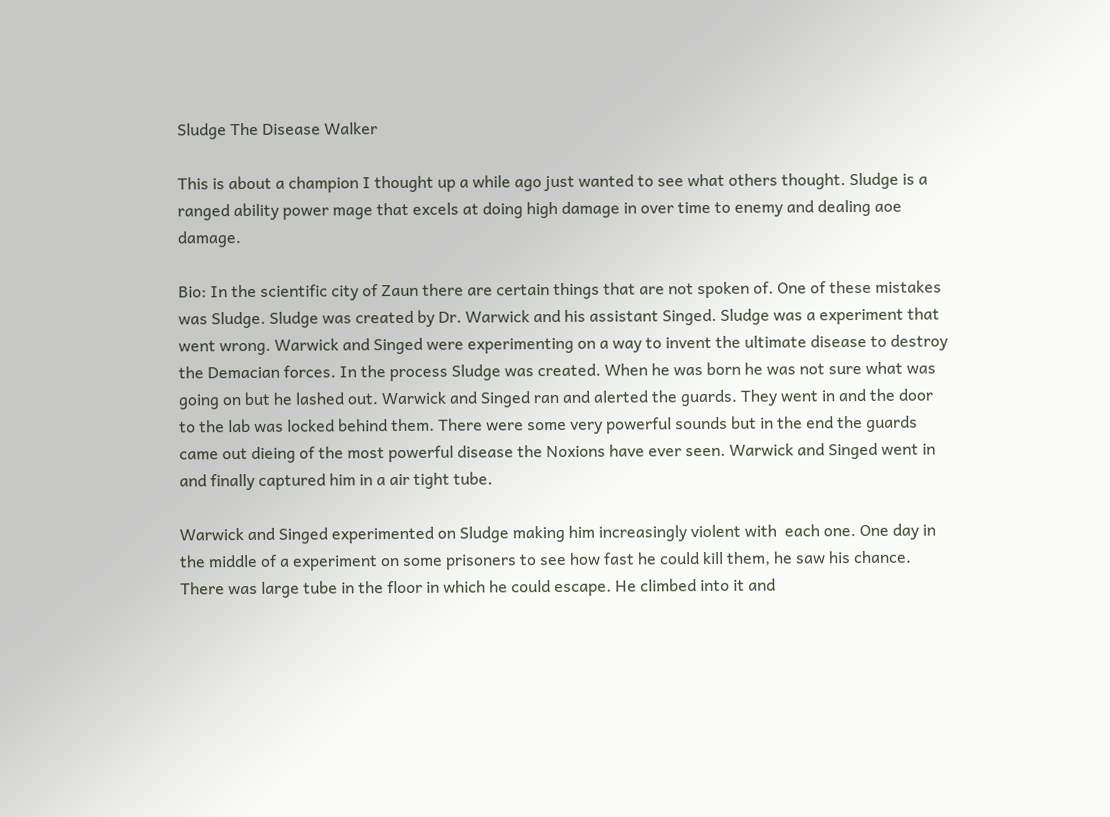Sludge The Disease Walker

This is about a champion I thought up a while ago just wanted to see what others thought. Sludge is a ranged ability power mage that excels at doing high damage in over time to enemy and dealing aoe damage.

Bio: In the scientific city of Zaun there are certain things that are not spoken of. One of these mistakes was Sludge. Sludge was created by Dr. Warwick and his assistant Singed. Sludge was a experiment that went wrong. Warwick and Singed were experimenting on a way to invent the ultimate disease to destroy the Demacian forces. In the process Sludge was created. When he was born he was not sure what was going on but he lashed out. Warwick and Singed ran and alerted the guards. They went in and the door to the lab was locked behind them. There were some very powerful sounds but in the end the guards came out dieing of the most powerful disease the Noxions have ever seen. Warwick and Singed went in and finally captured him in a air tight tube.

Warwick and Singed experimented on Sludge making him increasingly violent with  each one. One day in the middle of a experiment on some prisoners to see how fast he could kill them, he saw his chance. There was large tube in the floor in which he could escape. He climbed into it and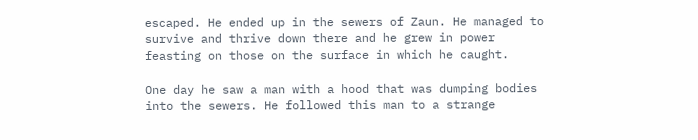escaped. He ended up in the sewers of Zaun. He managed to survive and thrive down there and he grew in power feasting on those on the surface in which he caught.

One day he saw a man with a hood that was dumping bodies into the sewers. He followed this man to a strange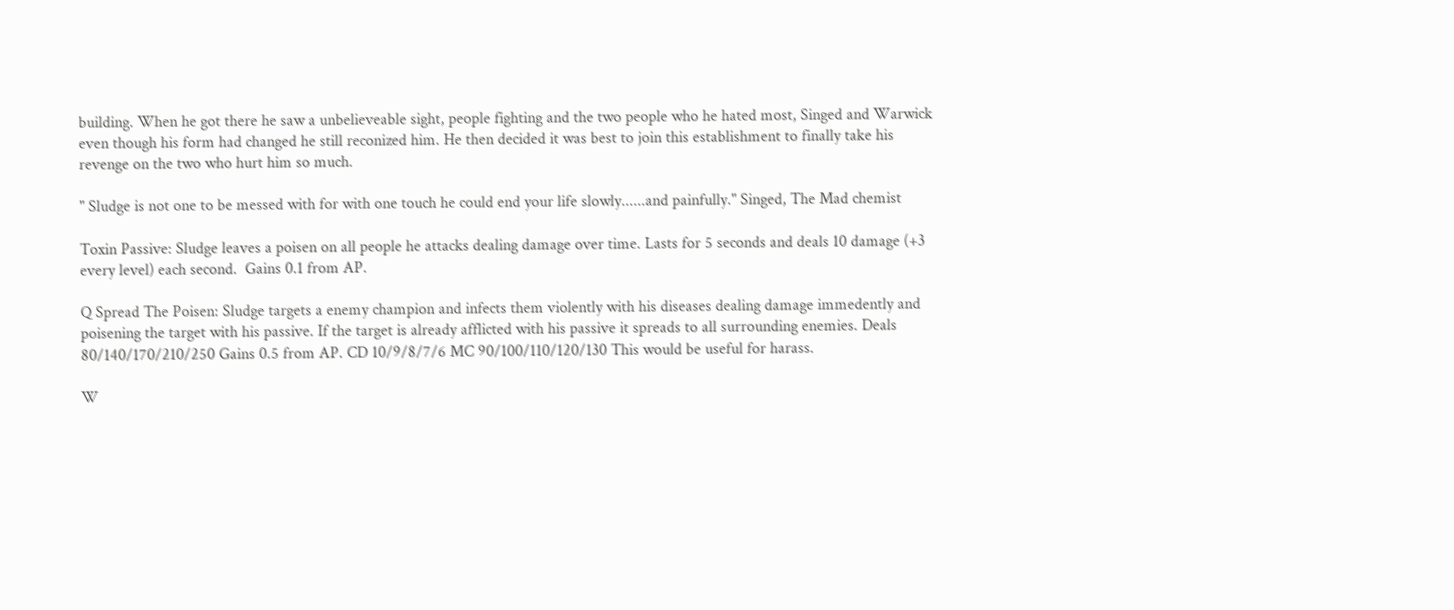building. When he got there he saw a unbelieveable sight, people fighting and the two people who he hated most, Singed and Warwick even though his form had changed he still reconized him. He then decided it was best to join this establishment to finally take his revenge on the two who hurt him so much.

" Sludge is not one to be messed with for with one touch he could end your life slowly......and painfully." Singed, The Mad chemist

Toxin Passive: Sludge leaves a poisen on all people he attacks dealing damage over time. Lasts for 5 seconds and deals 10 damage (+3 every level) each second.  Gains 0.1 from AP.

Q Spread The Poisen: Sludge targets a enemy champion and infects them violently with his diseases dealing damage immedently and poisening the target with his passive. If the target is already afflicted with his passive it spreads to all surrounding enemies. Deals 80/140/170/210/250 Gains 0.5 from AP. CD 10/9/8/7/6 MC 90/100/110/120/130 This would be useful for harass.

W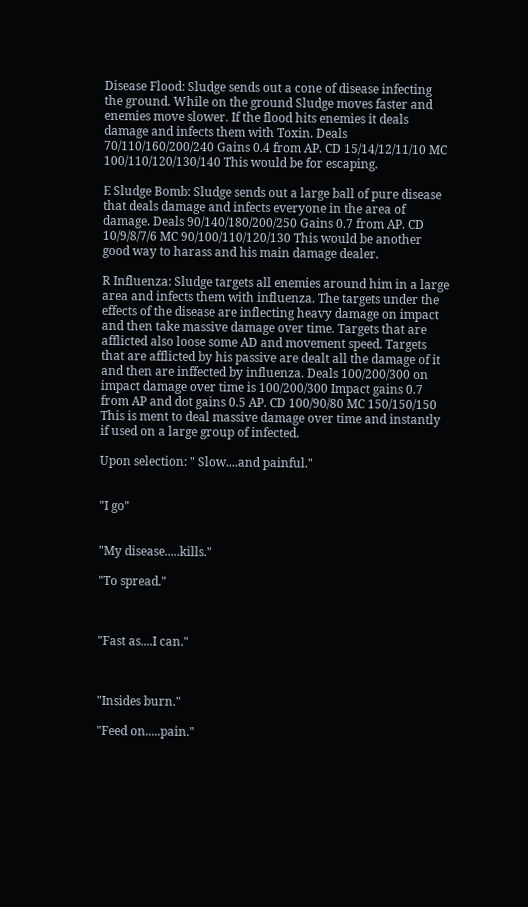Disease Flood: Sludge sends out a cone of disease infecting the ground. While on the ground Sludge moves faster and enemies move slower. If the flood hits enemies it deals damage and infects them with Toxin. Deals 70/110/160/200/240 Gains 0.4 from AP. CD 15/14/12/11/10 MC 100/110/120/130/140 This would be for escaping.

E Sludge Bomb: Sludge sends out a large ball of pure disease that deals damage and infects everyone in the area of damage. Deals 90/140/180/200/250 Gains 0.7 from AP. CD 10/9/8/7/6 MC 90/100/110/120/130 This would be another good way to harass and his main damage dealer.

R Influenza: Sludge targets all enemies around him in a large area and infects them with influenza. The targets under the effects of the disease are inflecting heavy damage on impact and then take massive damage over time. Targets that are afflicted also loose some AD and movement speed. Targets that are afflicted by his passive are dealt all the damage of it and then are inffected by influenza. Deals 100/200/300 on impact damage over time is 100/200/300 Impact gains 0.7 from AP and dot gains 0.5 AP. CD 100/90/80 MC 150/150/150 This is ment to deal massive damage over time and instantly if used on a large group of infected.

Upon selection: " Slow....and painful."


"I go"


"My disease.....kills."

"To spread."



"Fast as....I can."



"Insides burn."

"Feed on.....pain."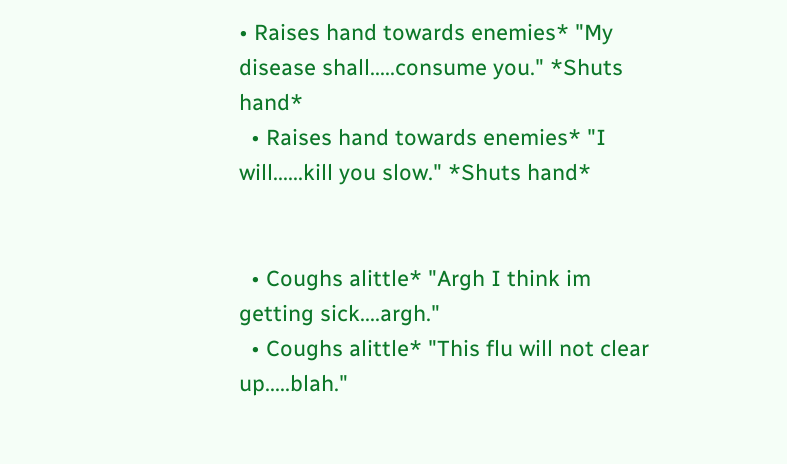• Raises hand towards enemies* "My disease shall.....consume you." *Shuts hand*
  • Raises hand towards enemies* "I will......kill you slow." *Shuts hand*


  • Coughs alittle* "Argh I think im getting sick....argh."
  • Coughs alittle* "This flu will not clear up.....blah."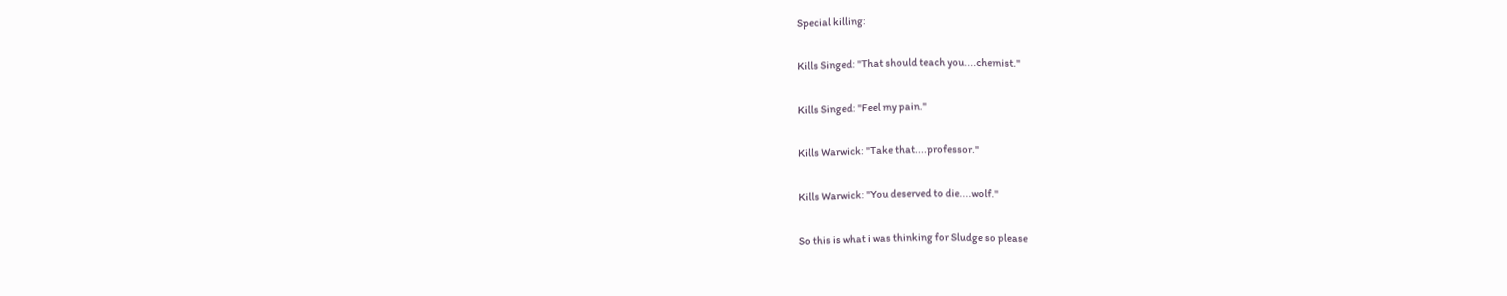Special killing:

Kills Singed: "That should teach you....chemist."

Kills Singed: "Feel my pain."

Kills Warwick: "Take that....professor."

Kills Warwick: "You deserved to die....wolf."

So this is what i was thinking for Sludge so please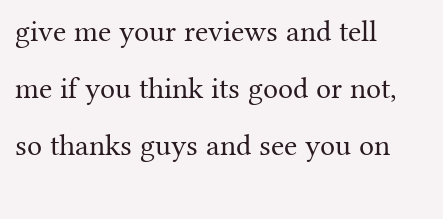give me your reviews and tell me if you think its good or not, so thanks guys and see you on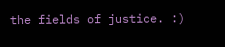the fields of justice. :)